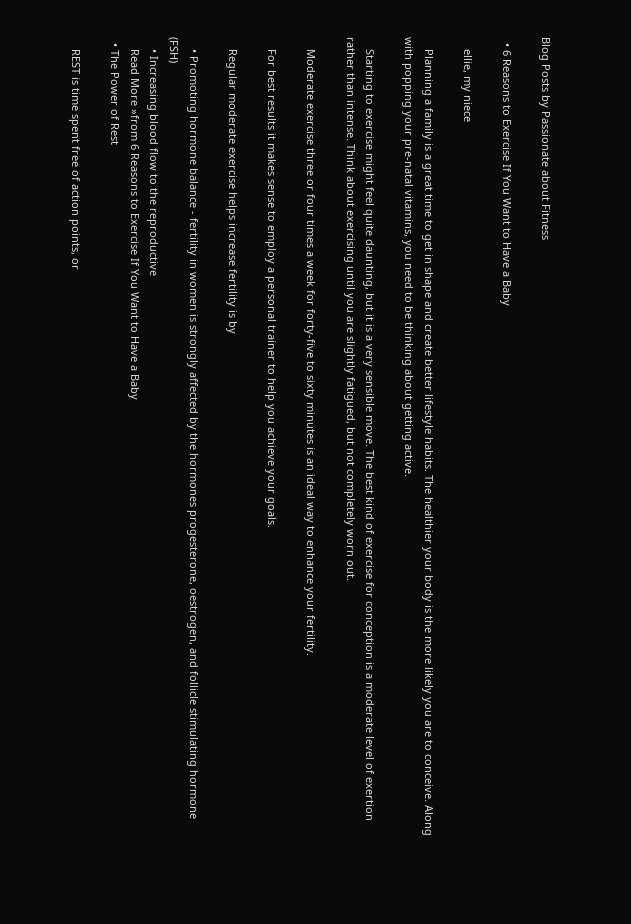Blog Posts by Passionate about Fitness

  • 6 Reasons to Exercise If You Want to Have a Baby

    ellie, my niece

    Planning a family is a great time to get in shape and create better lifestyle habits. The healthier your body is the more likely you are to conceive. Along with popping your pre-natal vitamins, you need to be thinking about getting active.

    Starting to exercise might feel quite daunting, but it is a very sensible move. The best kind of exercise for conception is a moderate level of exertion rather than intense. Think about exercising until you are slightly fatigued, but not completely worn out.

    Moderate exercise three or four times a week for forty-five to sixty minutes is an ideal way to enhance your fertility.

    For best results it makes sense to employ a personal trainer to help you achieve your goals.

    Regular moderate exercise helps increase fertility is by

    • Promoting hormone balance - fertility in women is strongly affected by the hormones progesterone, oestrogen, and follicle stimulating hormone (FSH)
    • Increasing blood flow to the reproductive
    Read More »from 6 Reasons to Exercise If You Want to Have a Baby
  • The Power of Rest

    REST is time spent free of action points, or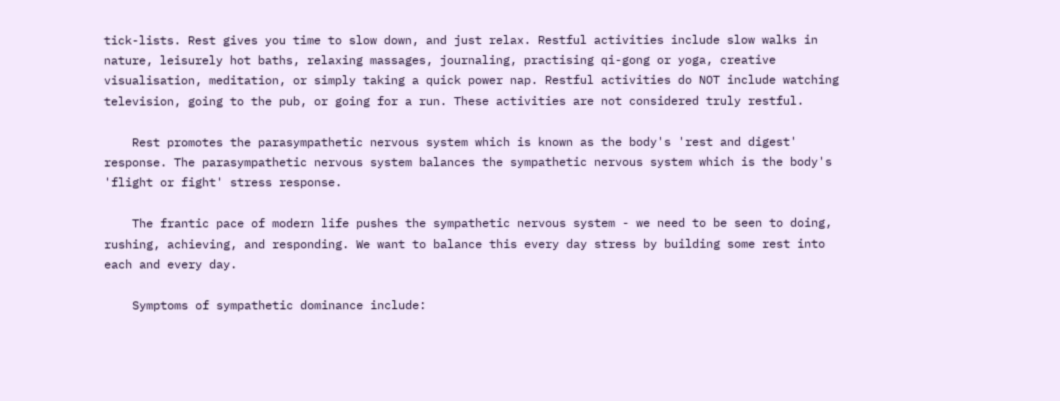tick-lists. Rest gives you time to slow down, and just relax. Restful activities include slow walks in nature, leisurely hot baths, relaxing massages, journaling, practising qi-gong or yoga, creative visualisation, meditation, or simply taking a quick power nap. Restful activities do NOT include watching television, going to the pub, or going for a run. These activities are not considered truly restful.

    Rest promotes the parasympathetic nervous system which is known as the body's 'rest and digest' response. The parasympathetic nervous system balances the sympathetic nervous system which is the body's 'flight or fight' stress response.

    The frantic pace of modern life pushes the sympathetic nervous system - we need to be seen to doing, rushing, achieving, and responding. We want to balance this every day stress by building some rest into each and every day.

    Symptoms of sympathetic dominance include: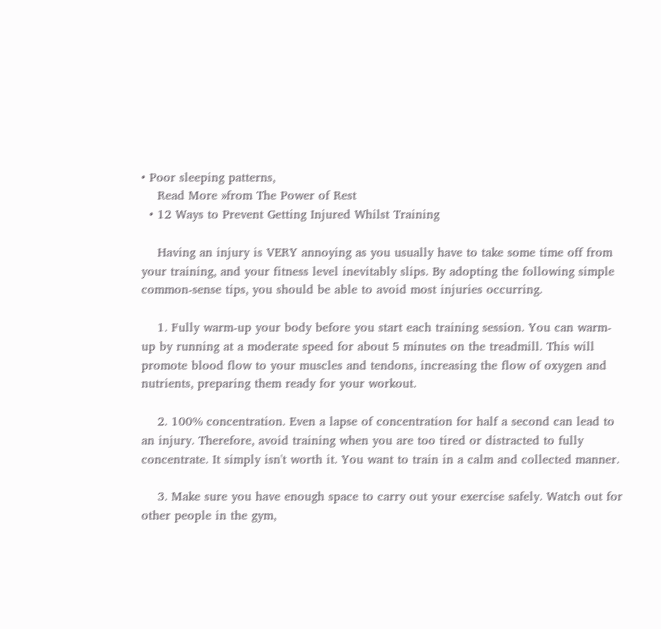• Poor sleeping patterns,
    Read More »from The Power of Rest
  • 12 Ways to Prevent Getting Injured Whilst Training

    Having an injury is VERY annoying as you usually have to take some time off from your training, and your fitness level inevitably slips. By adopting the following simple common-sense tips, you should be able to avoid most injuries occurring.

    1. Fully warm-up your body before you start each training session. You can warm-up by running at a moderate speed for about 5 minutes on the treadmill. This will promote blood flow to your muscles and tendons, increasing the flow of oxygen and nutrients, preparing them ready for your workout.

    2. 100% concentration. Even a lapse of concentration for half a second can lead to an injury. Therefore, avoid training when you are too tired or distracted to fully concentrate. It simply isn't worth it. You want to train in a calm and collected manner.

    3. Make sure you have enough space to carry out your exercise safely. Watch out for other people in the gym,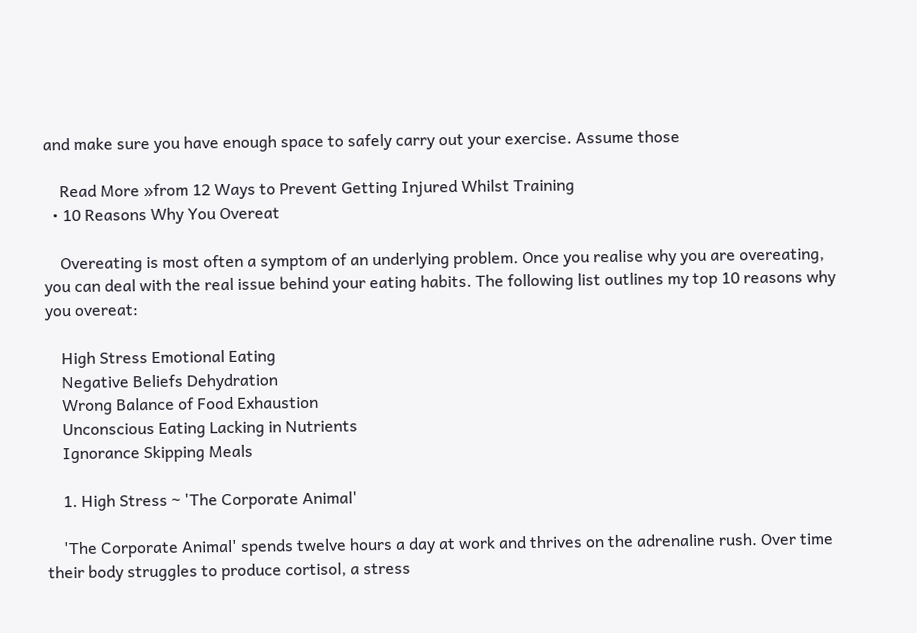and make sure you have enough space to safely carry out your exercise. Assume those

    Read More »from 12 Ways to Prevent Getting Injured Whilst Training
  • 10 Reasons Why You Overeat

    Overeating is most often a symptom of an underlying problem. Once you realise why you are overeating, you can deal with the real issue behind your eating habits. The following list outlines my top 10 reasons why you overeat:

    High Stress Emotional Eating
    Negative Beliefs Dehydration
    Wrong Balance of Food Exhaustion
    Unconscious Eating Lacking in Nutrients
    Ignorance Skipping Meals

    1. High Stress ~ 'The Corporate Animal'

    'The Corporate Animal' spends twelve hours a day at work and thrives on the adrenaline rush. Over time their body struggles to produce cortisol, a stress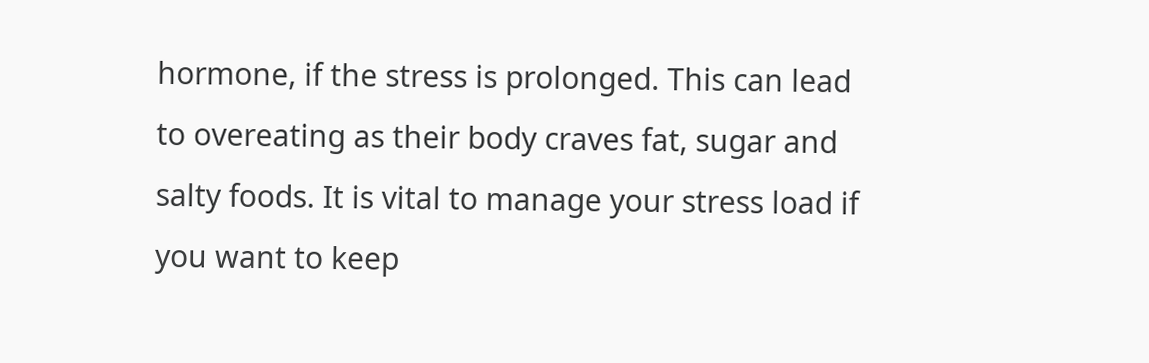hormone, if the stress is prolonged. This can lead to overeating as their body craves fat, sugar and salty foods. It is vital to manage your stress load if you want to keep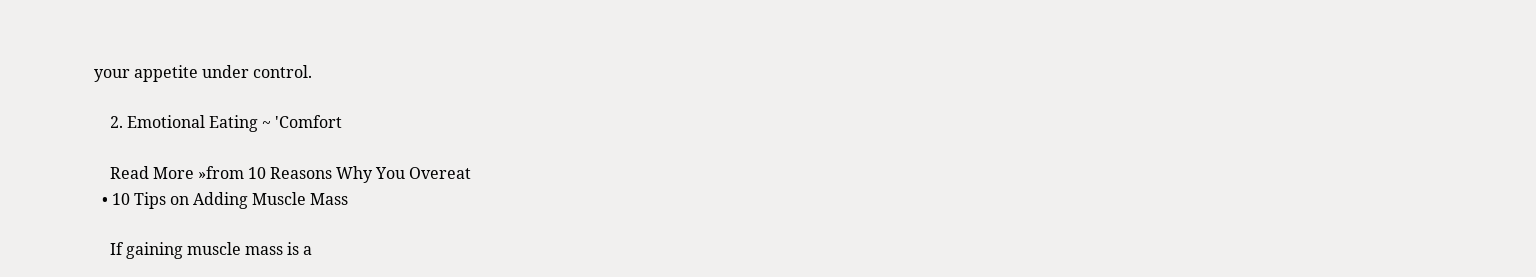your appetite under control.

    2. Emotional Eating ~ 'Comfort

    Read More »from 10 Reasons Why You Overeat
  • 10 Tips on Adding Muscle Mass

    If gaining muscle mass is a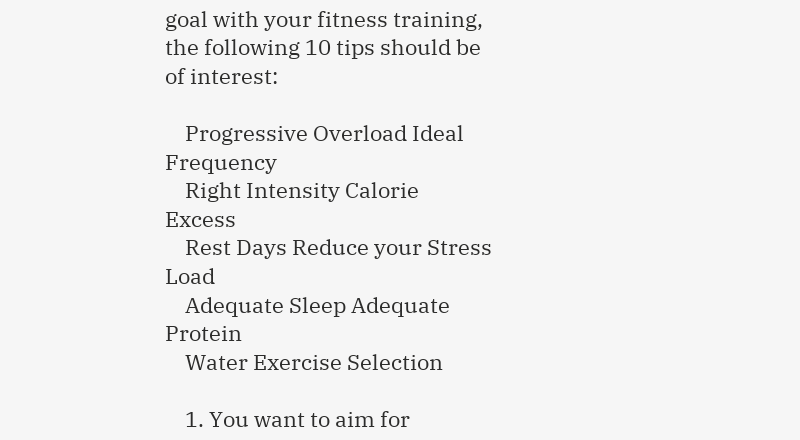goal with your fitness training, the following 10 tips should be of interest:

    Progressive Overload Ideal Frequency
    Right Intensity Calorie Excess
    Rest Days Reduce your Stress Load
    Adequate Sleep Adequate Protein
    Water Exercise Selection

    1. You want to aim for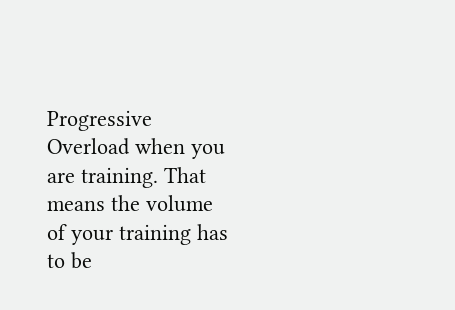Progressive Overload when you are training. That means the volume of your training has to be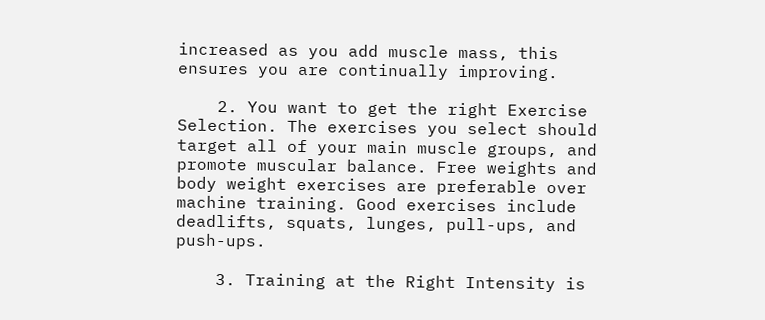increased as you add muscle mass, this ensures you are continually improving.

    2. You want to get the right Exercise Selection. The exercises you select should target all of your main muscle groups, and promote muscular balance. Free weights and body weight exercises are preferable over machine training. Good exercises include deadlifts, squats, lunges, pull-ups, and push-ups.

    3. Training at the Right Intensity is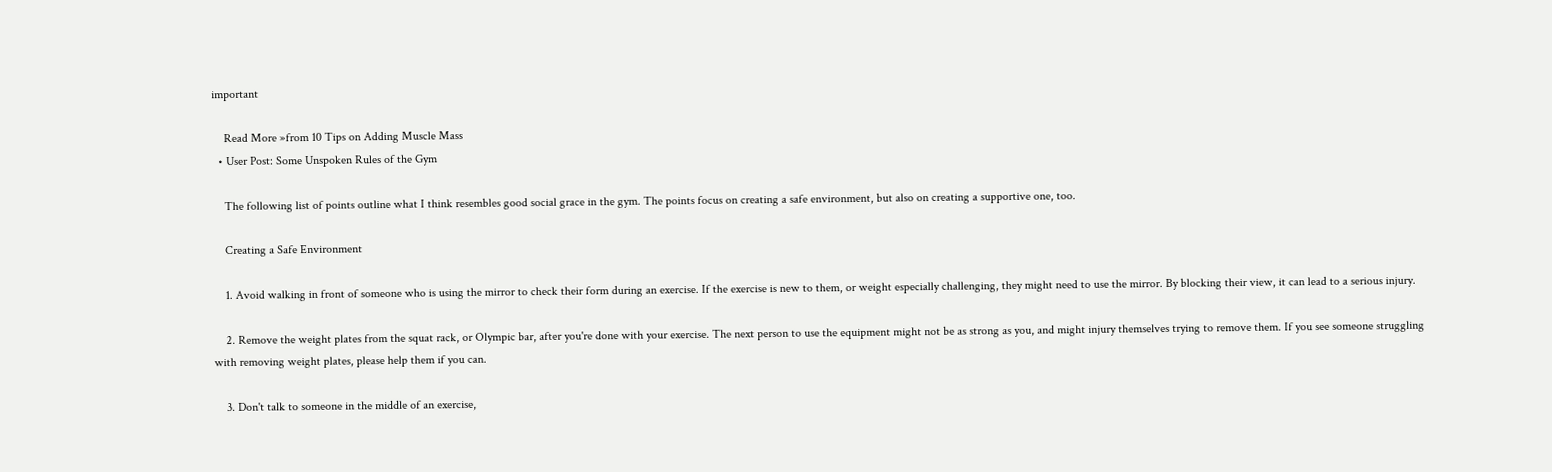important

    Read More »from 10 Tips on Adding Muscle Mass
  • User Post: Some Unspoken Rules of the Gym

    The following list of points outline what I think resembles good social grace in the gym. The points focus on creating a safe environment, but also on creating a supportive one, too.

    Creating a Safe Environment

    1. Avoid walking in front of someone who is using the mirror to check their form during an exercise. If the exercise is new to them, or weight especially challenging, they might need to use the mirror. By blocking their view, it can lead to a serious injury.

    2. Remove the weight plates from the squat rack, or Olympic bar, after you're done with your exercise. The next person to use the equipment might not be as strong as you, and might injury themselves trying to remove them. If you see someone struggling with removing weight plates, please help them if you can.

    3. Don't talk to someone in the middle of an exercise,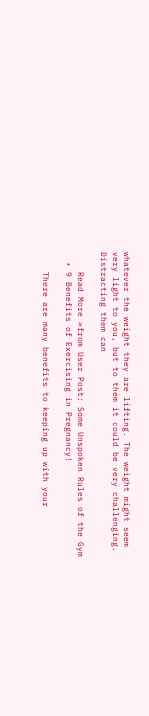whatever the weight they are lifting. The weight might seem very light to you, but to them it could be very challenging. Distracting them can

    Read More »from User Post: Some Unspoken Rules of the Gym
  • 9 Benefits of Exercising in Pregnancy!

    There are many benefits to keeping up with your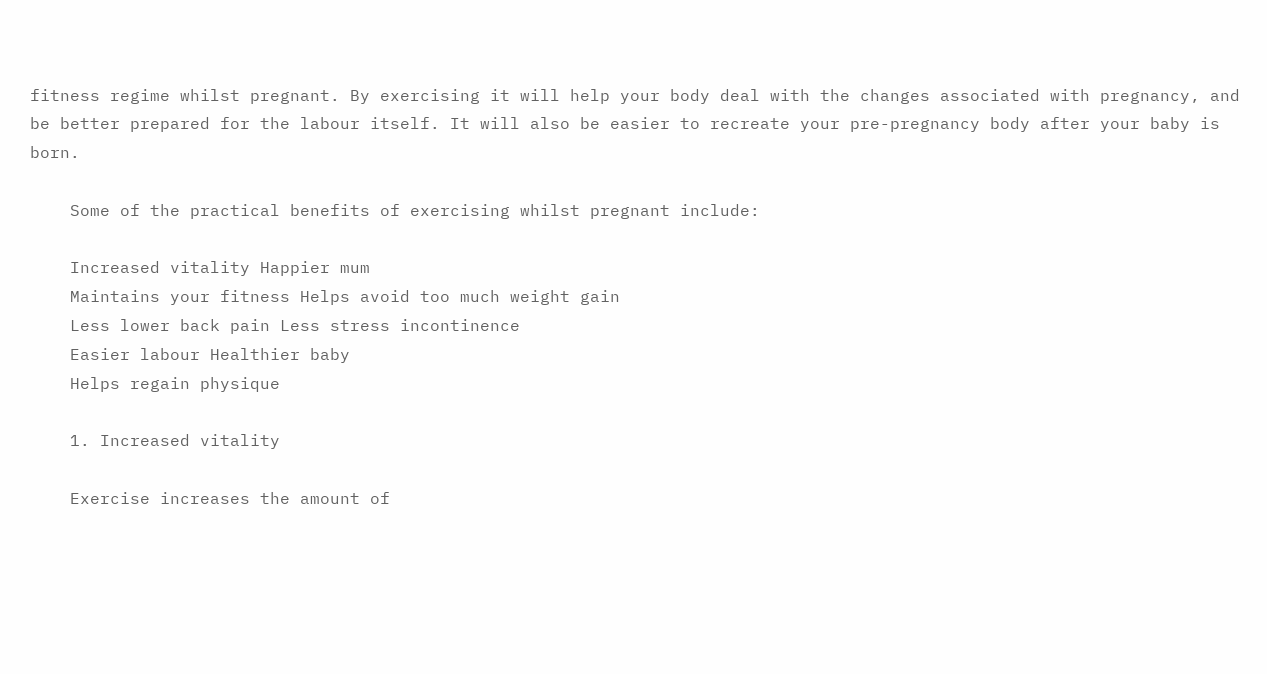fitness regime whilst pregnant. By exercising it will help your body deal with the changes associated with pregnancy, and be better prepared for the labour itself. It will also be easier to recreate your pre-pregnancy body after your baby is born.

    Some of the practical benefits of exercising whilst pregnant include:

    Increased vitality Happier mum
    Maintains your fitness Helps avoid too much weight gain
    Less lower back pain Less stress incontinence
    Easier labour Healthier baby
    Helps regain physique

    1. Increased vitality

    Exercise increases the amount of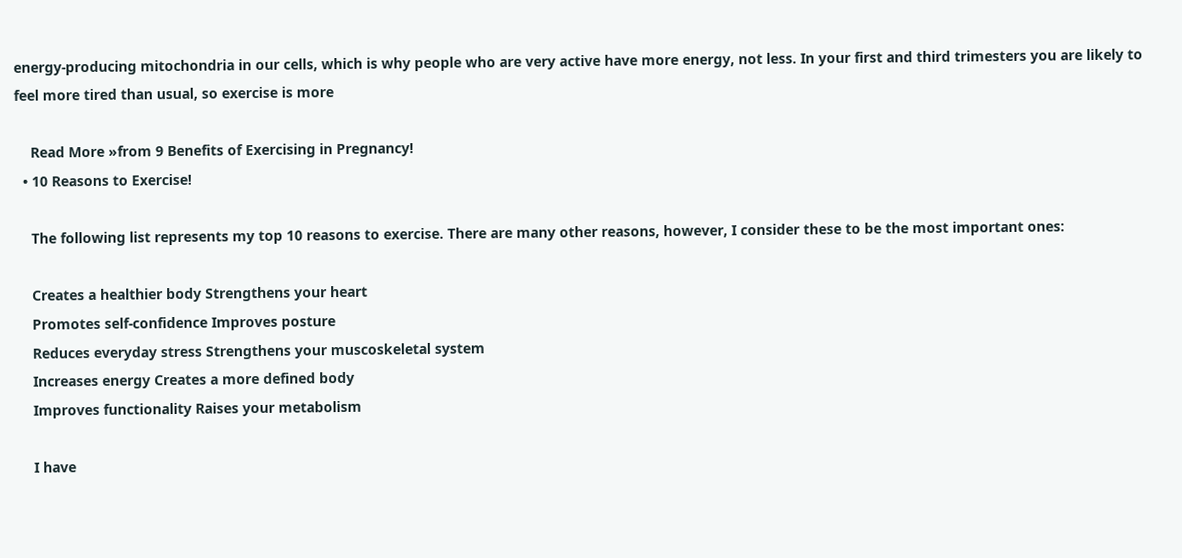energy-producing mitochondria in our cells, which is why people who are very active have more energy, not less. In your first and third trimesters you are likely to feel more tired than usual, so exercise is more

    Read More »from 9 Benefits of Exercising in Pregnancy!
  • 10 Reasons to Exercise!

    The following list represents my top 10 reasons to exercise. There are many other reasons, however, I consider these to be the most important ones:

    Creates a healthier body Strengthens your heart
    Promotes self-confidence Improves posture
    Reduces everyday stress Strengthens your muscoskeletal system
    Increases energy Creates a more defined body
    Improves functionality Raises your metabolism

    I have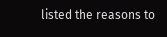listed the reasons to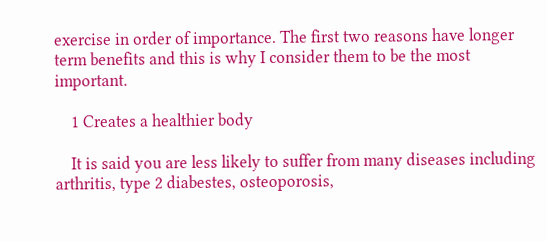exercise in order of importance. The first two reasons have longer term benefits and this is why I consider them to be the most important.

    1 Creates a healthier body

    It is said you are less likely to suffer from many diseases including arthritis, type 2 diabestes, osteoporosis,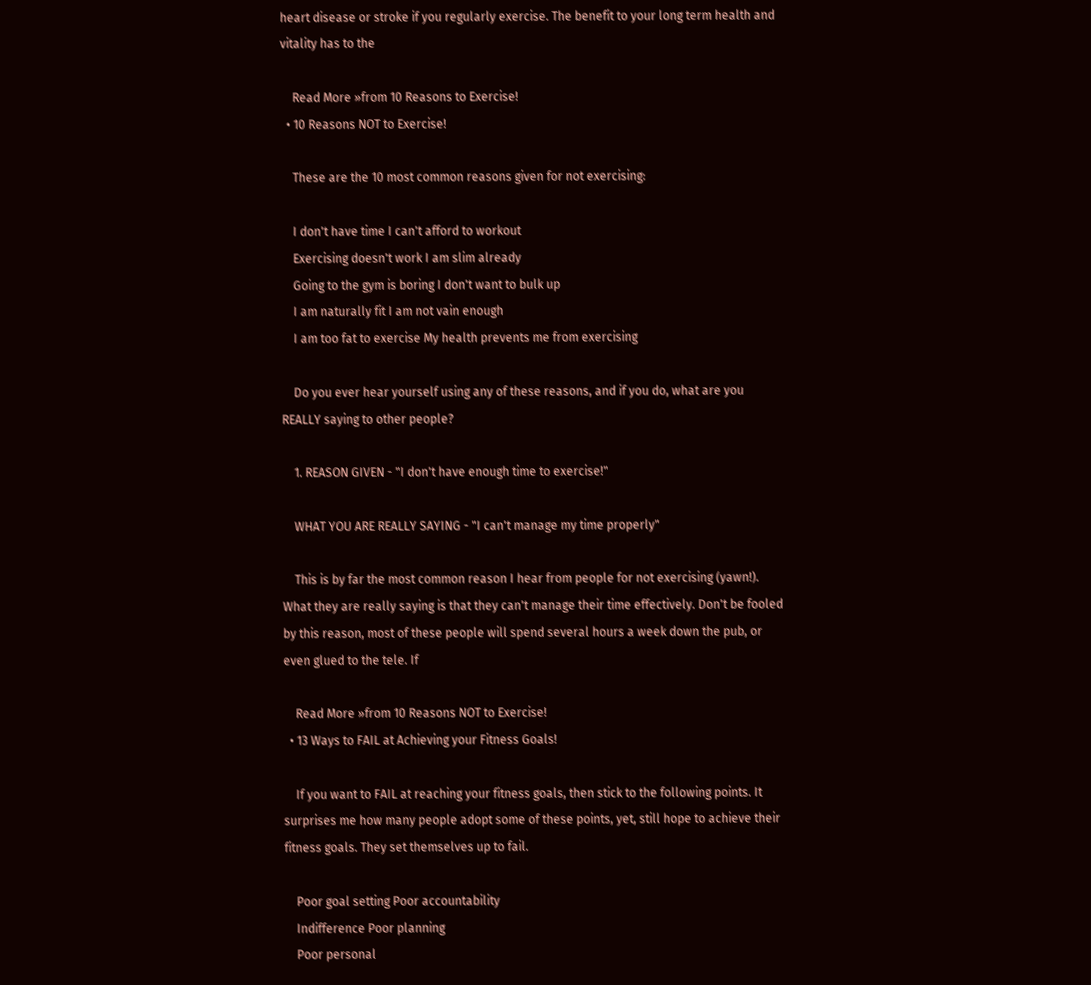heart disease or stroke if you regularly exercise. The benefit to your long term health and vitality has to the

    Read More »from 10 Reasons to Exercise!
  • 10 Reasons NOT to Exercise!

    These are the 10 most common reasons given for not exercising:

    I don't have time I can't afford to workout
    Exercising doesn't work I am slim already
    Going to the gym is boring I don't want to bulk up
    I am naturally fit I am not vain enough
    I am too fat to exercise My health prevents me from exercising

    Do you ever hear yourself using any of these reasons, and if you do, what are you REALLY saying to other people?

    1. REASON GIVEN - "I don't have enough time to exercise!"

    WHAT YOU ARE REALLY SAYING - "I can't manage my time properly"

    This is by far the most common reason I hear from people for not exercising (yawn!). What they are really saying is that they can't manage their time effectively. Don't be fooled by this reason, most of these people will spend several hours a week down the pub, or even glued to the tele. If

    Read More »from 10 Reasons NOT to Exercise!
  • 13 Ways to FAIL at Achieving your Fitness Goals!

    If you want to FAIL at reaching your fitness goals, then stick to the following points. It surprises me how many people adopt some of these points, yet, still hope to achieve their fitness goals. They set themselves up to fail.

    Poor goal setting Poor accountability
    Indifference Poor planning
    Poor personal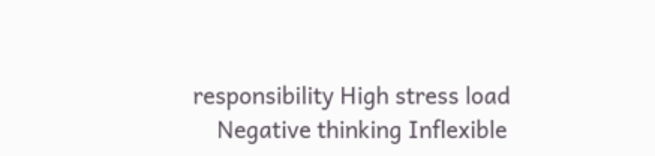responsibility High stress load
    Negative thinking Inflexible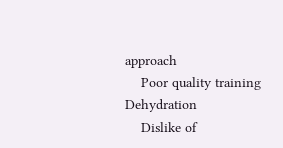approach
    Poor quality training Dehydration
    Dislike of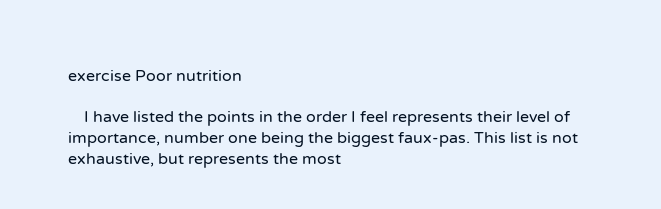exercise Poor nutrition

    I have listed the points in the order I feel represents their level of importance, number one being the biggest faux-pas. This list is not exhaustive, but represents the most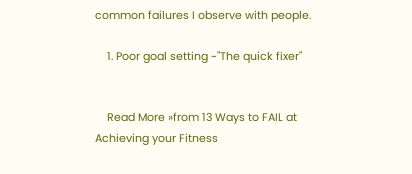common failures I observe with people.

    1. Poor goal setting ~"The quick fixer"


    Read More »from 13 Ways to FAIL at Achieving your Fitness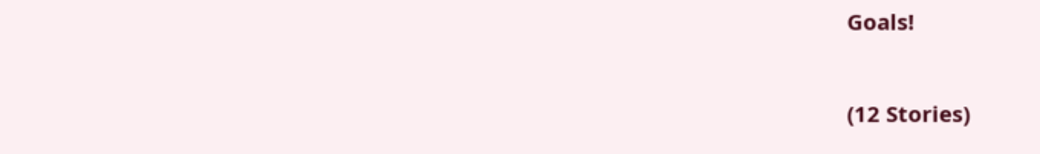Goals!


(12 Stories)